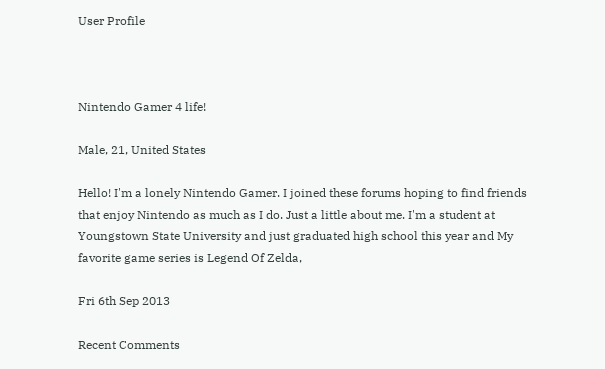User Profile



Nintendo Gamer 4 life!

Male, 21, United States

Hello! I'm a lonely Nintendo Gamer. I joined these forums hoping to find friends that enjoy Nintendo as much as I do. Just a little about me. I'm a student at Youngstown State University and just graduated high school this year and My favorite game series is Legend Of Zelda,

Fri 6th Sep 2013

Recent Comments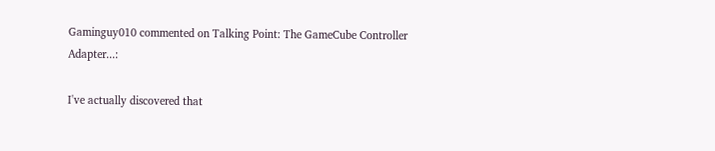Gaminguy010 commented on Talking Point: The GameCube Controller Adapter...:

I've actually discovered that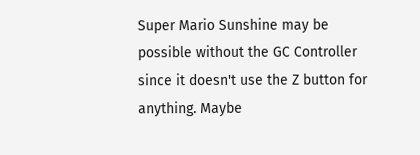Super Mario Sunshine may be possible without the GC Controller since it doesn't use the Z button for anything. Maybe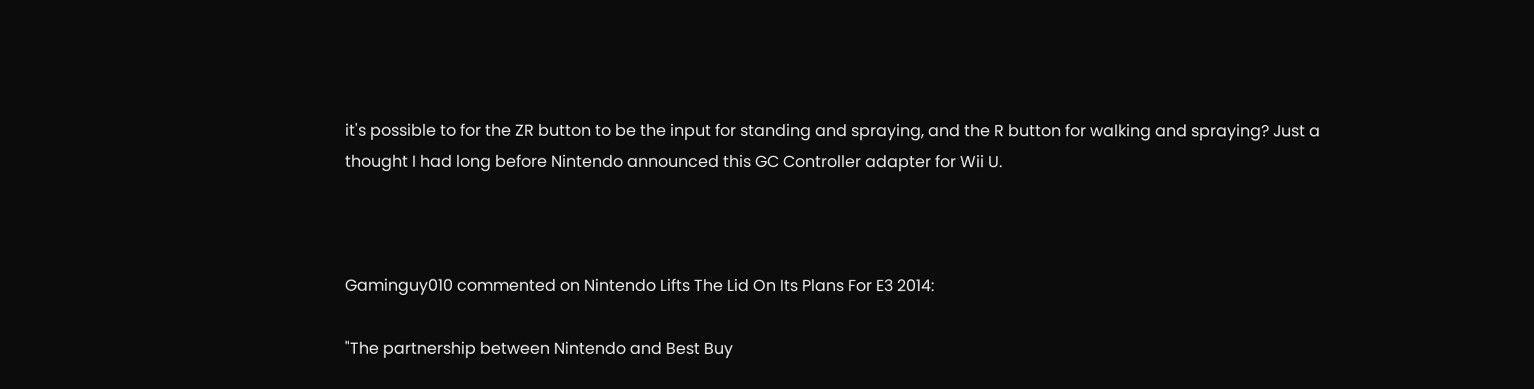it's possible to for the ZR button to be the input for standing and spraying, and the R button for walking and spraying? Just a thought I had long before Nintendo announced this GC Controller adapter for Wii U.



Gaminguy010 commented on Nintendo Lifts The Lid On Its Plans For E3 2014:

"The partnership between Nintendo and Best Buy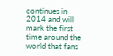continues in 2014 and will mark the first time around the world that fans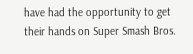have had the opportunity to get their hands on Super Smash Bros.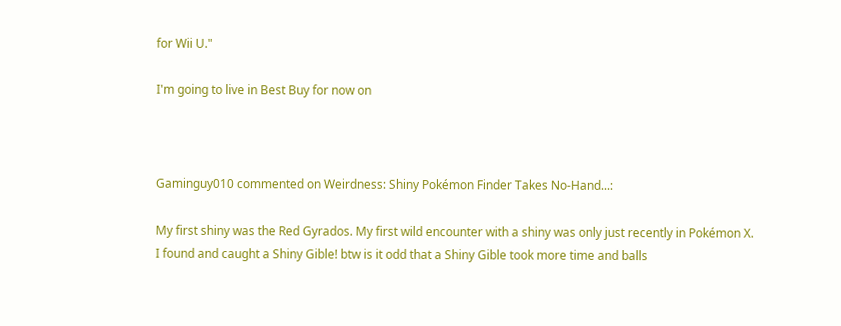for Wii U."

I'm going to live in Best Buy for now on



Gaminguy010 commented on Weirdness: Shiny Pokémon Finder Takes No-Hand...:

My first shiny was the Red Gyrados. My first wild encounter with a shiny was only just recently in Pokémon X. I found and caught a Shiny Gible! btw is it odd that a Shiny Gible took more time and balls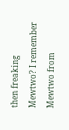then freaking Mewtwo? I remember Mewtwo from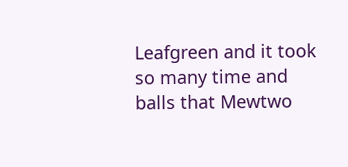Leafgreen and it took so many time and balls that Mewtwo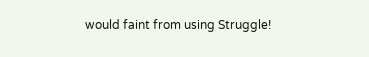would faint from using Struggle!